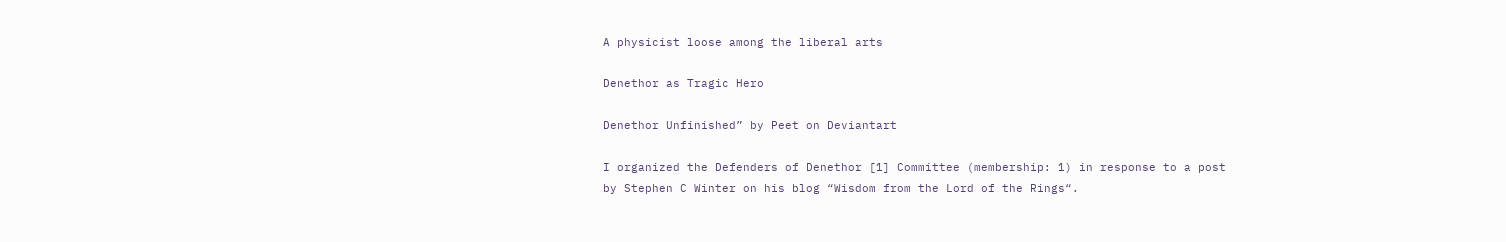A physicist loose among the liberal arts

Denethor as Tragic Hero

Denethor Unfinished” by Peet on Deviantart

I organized the Defenders of Denethor [1] Committee (membership: 1) in response to a post by Stephen C Winter on his blog “Wisdom from the Lord of the Rings“.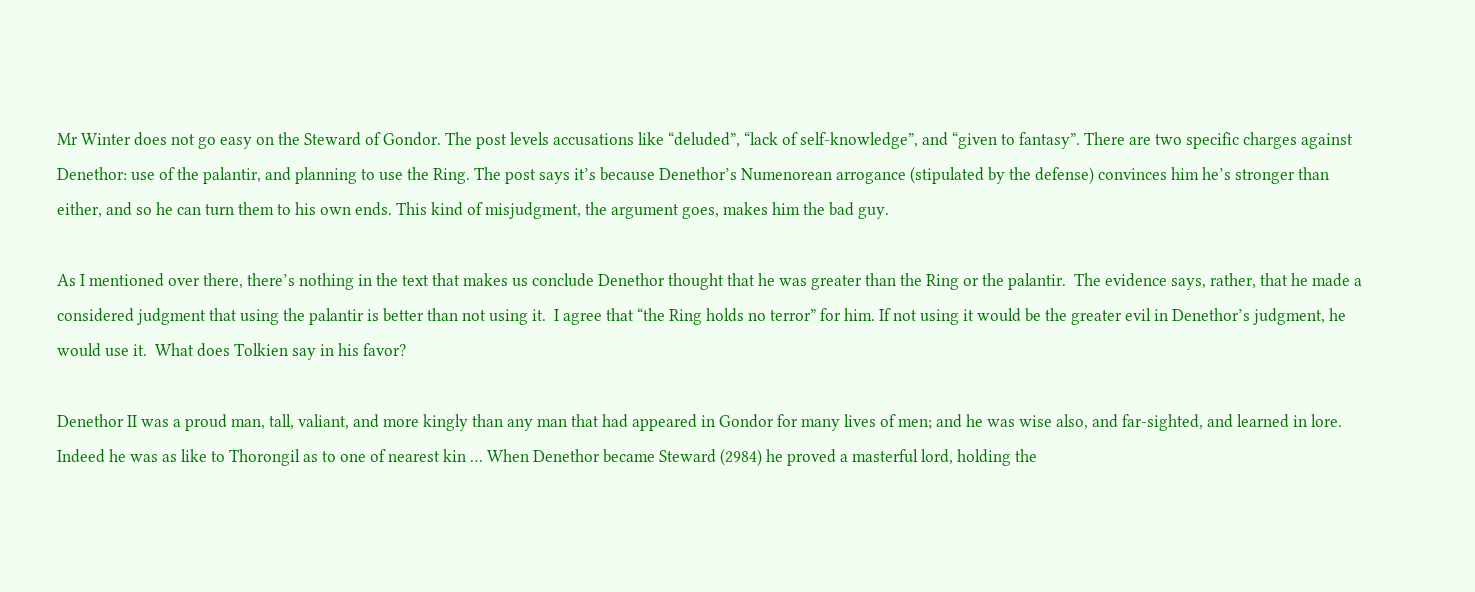Mr Winter does not go easy on the Steward of Gondor. The post levels accusations like “deluded”, “lack of self-knowledge”, and “given to fantasy”. There are two specific charges against Denethor: use of the palantir, and planning to use the Ring. The post says it’s because Denethor’s Numenorean arrogance (stipulated by the defense) convinces him he’s stronger than either, and so he can turn them to his own ends. This kind of misjudgment, the argument goes, makes him the bad guy.

As I mentioned over there, there’s nothing in the text that makes us conclude Denethor thought that he was greater than the Ring or the palantir.  The evidence says, rather, that he made a considered judgment that using the palantir is better than not using it.  I agree that “the Ring holds no terror” for him. If not using it would be the greater evil in Denethor’s judgment, he would use it.  What does Tolkien say in his favor?

Denethor II was a proud man, tall, valiant, and more kingly than any man that had appeared in Gondor for many lives of men; and he was wise also, and far-sighted, and learned in lore. Indeed he was as like to Thorongil as to one of nearest kin … When Denethor became Steward (2984) he proved a masterful lord, holding the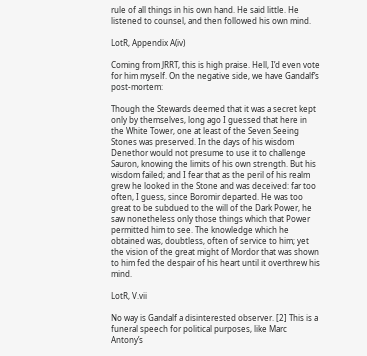rule of all things in his own hand. He said little. He listened to counsel, and then followed his own mind.

LotR, Appendix A(iv)

Coming from JRRT, this is high praise. Hell, I’d even vote for him myself. On the negative side, we have Gandalf’s post-mortem:

Though the Stewards deemed that it was a secret kept only by themselves, long ago I guessed that here in the White Tower, one at least of the Seven Seeing Stones was preserved. In the days of his wisdom Denethor would not presume to use it to challenge Sauron, knowing the limits of his own strength. But his wisdom failed; and I fear that as the peril of his realm grew he looked in the Stone and was deceived: far too often, I guess, since Boromir departed. He was too great to be subdued to the will of the Dark Power, he saw nonetheless only those things which that Power permitted him to see. The knowledge which he obtained was, doubtless, often of service to him; yet the vision of the great might of Mordor that was shown to him fed the despair of his heart until it overthrew his mind.

LotR, V.vii

No way is Gandalf a disinterested observer. [2] This is a funeral speech for political purposes, like Marc Antony’s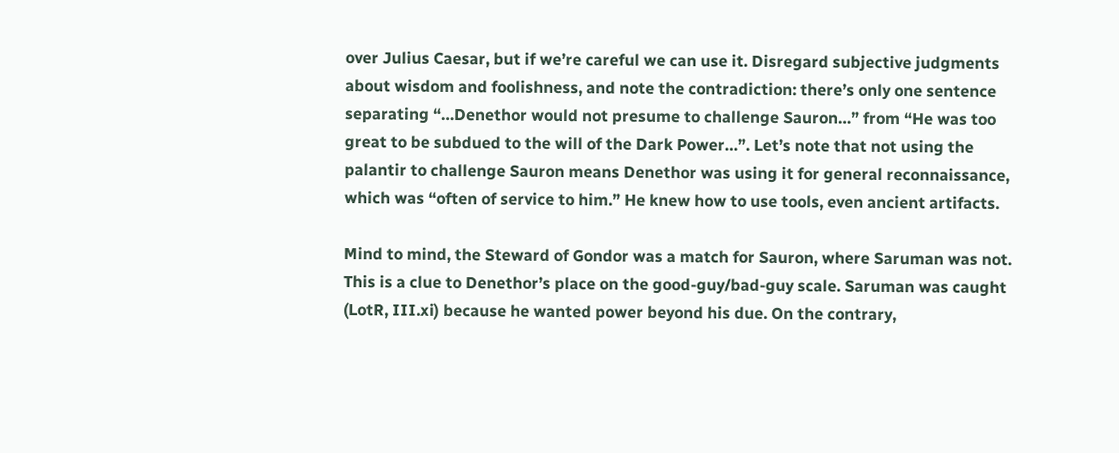over Julius Caesar, but if we’re careful we can use it. Disregard subjective judgments about wisdom and foolishness, and note the contradiction: there’s only one sentence separating “…Denethor would not presume to challenge Sauron…” from “He was too great to be subdued to the will of the Dark Power…”. Let’s note that not using the palantir to challenge Sauron means Denethor was using it for general reconnaissance, which was “often of service to him.” He knew how to use tools, even ancient artifacts.

Mind to mind, the Steward of Gondor was a match for Sauron, where Saruman was not. This is a clue to Denethor’s place on the good-guy/bad-guy scale. Saruman was caught (LotR, III.xi) because he wanted power beyond his due. On the contrary,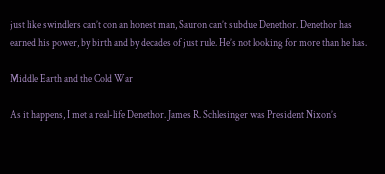just like swindlers can’t con an honest man, Sauron can’t subdue Denethor. Denethor has earned his power, by birth and by decades of just rule. He’s not looking for more than he has.

Middle Earth and the Cold War

As it happens, I met a real-life Denethor. James R. Schlesinger was President Nixon’s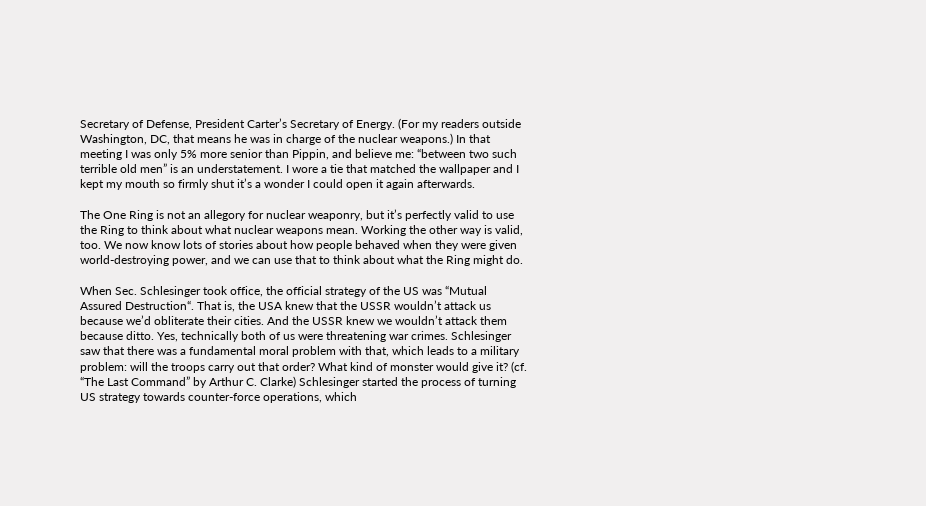Secretary of Defense, President Carter’s Secretary of Energy. (For my readers outside Washington, DC, that means he was in charge of the nuclear weapons.) In that meeting I was only 5% more senior than Pippin, and believe me: “between two such terrible old men” is an understatement. I wore a tie that matched the wallpaper and I kept my mouth so firmly shut it’s a wonder I could open it again afterwards.

The One Ring is not an allegory for nuclear weaponry, but it’s perfectly valid to use the Ring to think about what nuclear weapons mean. Working the other way is valid, too. We now know lots of stories about how people behaved when they were given world-destroying power, and we can use that to think about what the Ring might do.

When Sec. Schlesinger took office, the official strategy of the US was “Mutual Assured Destruction“. That is, the USA knew that the USSR wouldn’t attack us because we’d obliterate their cities. And the USSR knew we wouldn’t attack them because ditto. Yes, technically both of us were threatening war crimes. Schlesinger saw that there was a fundamental moral problem with that, which leads to a military problem: will the troops carry out that order? What kind of monster would give it? (cf. “The Last Command” by Arthur C. Clarke) Schlesinger started the process of turning US strategy towards counter-force operations, which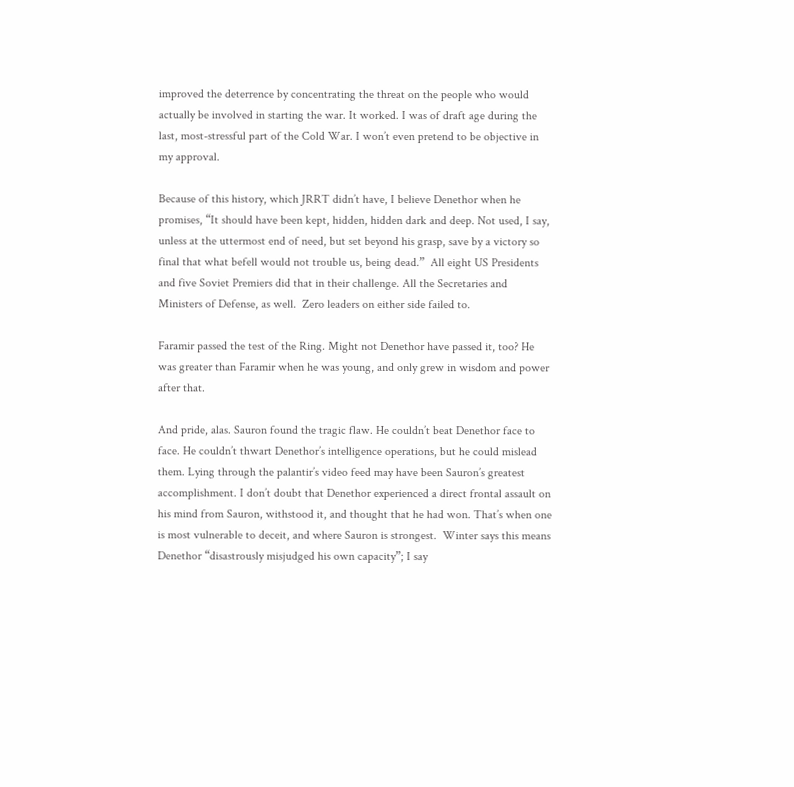improved the deterrence by concentrating the threat on the people who would actually be involved in starting the war. It worked. I was of draft age during the last, most-stressful part of the Cold War. I won’t even pretend to be objective in my approval.

Because of this history, which JRRT didn’t have, I believe Denethor when he promises, “It should have been kept, hidden, hidden dark and deep. Not used, I say, unless at the uttermost end of need, but set beyond his grasp, save by a victory so final that what befell would not trouble us, being dead.”  All eight US Presidents and five Soviet Premiers did that in their challenge. All the Secretaries and Ministers of Defense, as well.  Zero leaders on either side failed to.

Faramir passed the test of the Ring. Might not Denethor have passed it, too? He was greater than Faramir when he was young, and only grew in wisdom and power after that.

And pride, alas. Sauron found the tragic flaw. He couldn’t beat Denethor face to face. He couldn’t thwart Denethor’s intelligence operations, but he could mislead them. Lying through the palantir’s video feed may have been Sauron’s greatest accomplishment. I don’t doubt that Denethor experienced a direct frontal assault on his mind from Sauron, withstood it, and thought that he had won. That’s when one is most vulnerable to deceit, and where Sauron is strongest.  Winter says this means Denethor “disastrously misjudged his own capacity”; I say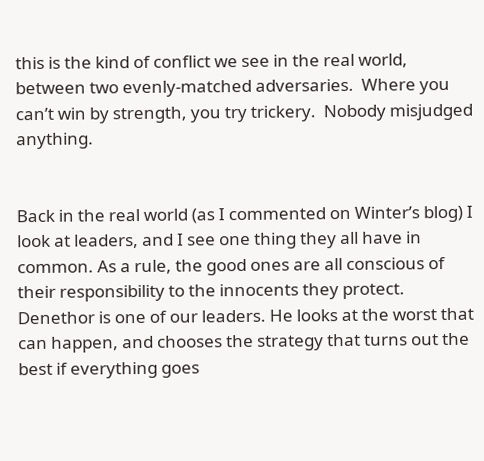this is the kind of conflict we see in the real world, between two evenly-matched adversaries.  Where you can’t win by strength, you try trickery.  Nobody misjudged anything.


Back in the real world (as I commented on Winter’s blog) I look at leaders, and I see one thing they all have in common. As a rule, the good ones are all conscious of their responsibility to the innocents they protect. Denethor is one of our leaders. He looks at the worst that can happen, and chooses the strategy that turns out the best if everything goes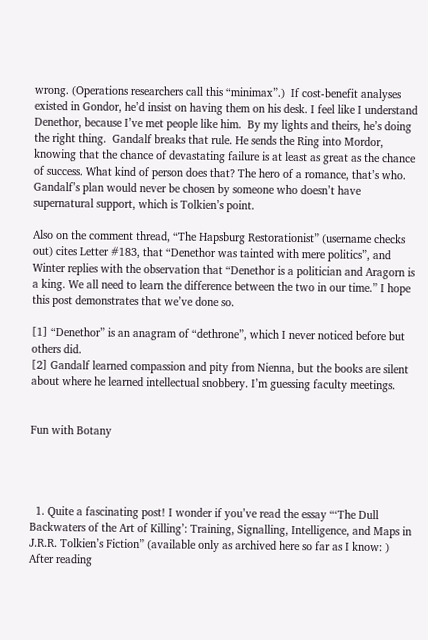wrong. (Operations researchers call this “minimax”.)  If cost-benefit analyses existed in Gondor, he’d insist on having them on his desk. I feel like I understand Denethor, because I’ve met people like him.  By my lights and theirs, he’s doing the right thing.  Gandalf breaks that rule. He sends the Ring into Mordor, knowing that the chance of devastating failure is at least as great as the chance of success. What kind of person does that? The hero of a romance, that’s who. Gandalf’s plan would never be chosen by someone who doesn’t have supernatural support, which is Tolkien’s point.

Also on the comment thread, “The Hapsburg Restorationist” (username checks out) cites Letter #183, that “Denethor was tainted with mere politics”, and Winter replies with the observation that “Denethor is a politician and Aragorn is a king. We all need to learn the difference between the two in our time.” I hope this post demonstrates that we’ve done so.

[1] “Denethor” is an anagram of “dethrone”, which I never noticed before but others did.
[2] Gandalf learned compassion and pity from Nienna, but the books are silent about where he learned intellectual snobbery. I’m guessing faculty meetings.


Fun with Botany




  1. Quite a fascinating post! I wonder if you’ve read the essay “‘The Dull Backwaters of the Art of Killing’: Training, Signalling, Intelligence, and Maps in J.R.R. Tolkien’s Fiction” (available only as archived here so far as I know: ) After reading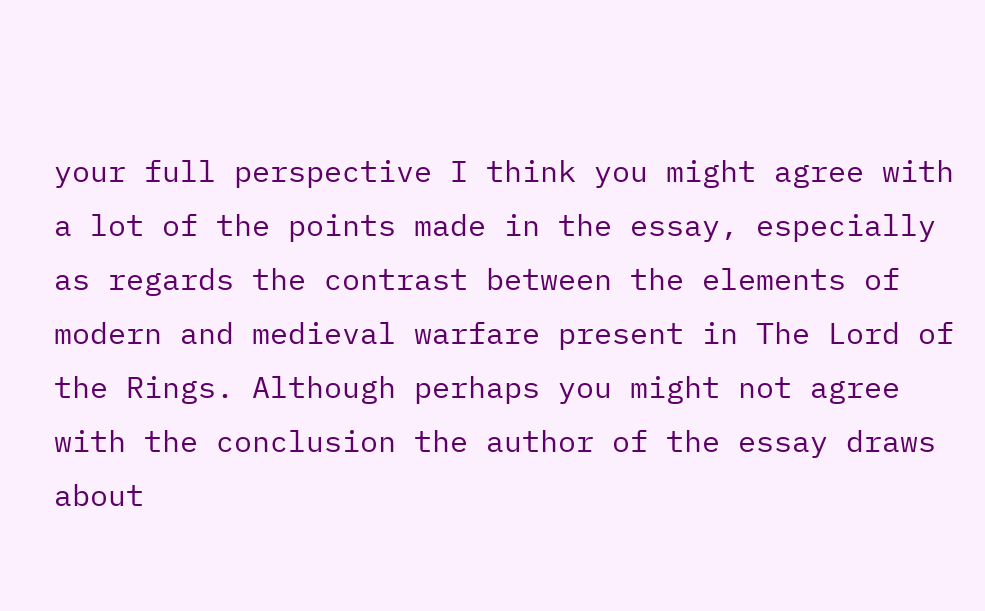your full perspective I think you might agree with a lot of the points made in the essay, especially as regards the contrast between the elements of modern and medieval warfare present in The Lord of the Rings. Although perhaps you might not agree with the conclusion the author of the essay draws about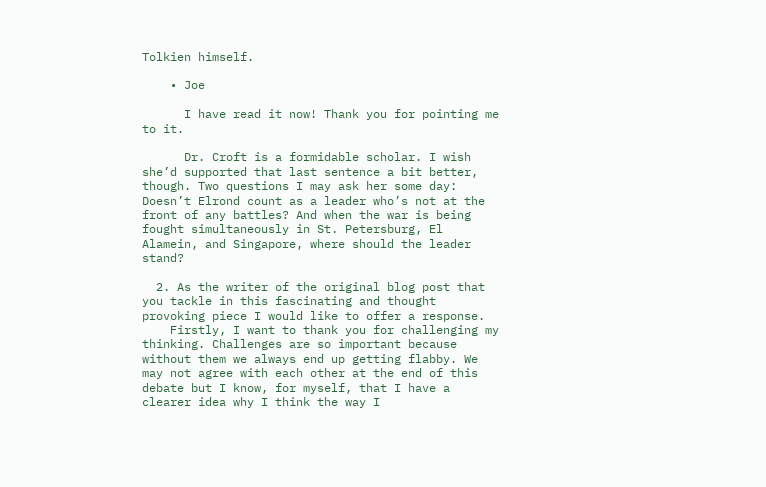Tolkien himself.

    • Joe

      I have read it now! Thank you for pointing me to it.

      Dr. Croft is a formidable scholar. I wish she’d supported that last sentence a bit better, though. Two questions I may ask her some day: Doesn’t Elrond count as a leader who’s not at the front of any battles? And when the war is being fought simultaneously in St. Petersburg, El Alamein, and Singapore, where should the leader stand?

  2. As the writer of the original blog post that you tackle in this fascinating and thought provoking piece I would like to offer a response.
    Firstly, I want to thank you for challenging my thinking. Challenges are so important because without them we always end up getting flabby. We may not agree with each other at the end of this debate but I know, for myself, that I have a clearer idea why I think the way I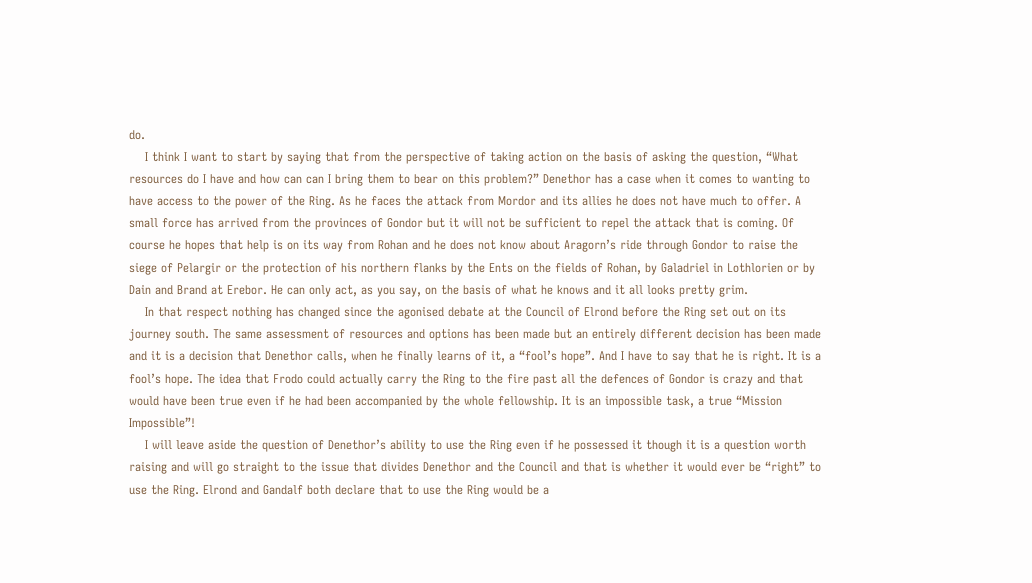do.
    I think I want to start by saying that from the perspective of taking action on the basis of asking the question, “What resources do I have and how can can I bring them to bear on this problem?” Denethor has a case when it comes to wanting to have access to the power of the Ring. As he faces the attack from Mordor and its allies he does not have much to offer. A small force has arrived from the provinces of Gondor but it will not be sufficient to repel the attack that is coming. Of course he hopes that help is on its way from Rohan and he does not know about Aragorn’s ride through Gondor to raise the siege of Pelargir or the protection of his northern flanks by the Ents on the fields of Rohan, by Galadriel in Lothlorien or by Dain and Brand at Erebor. He can only act, as you say, on the basis of what he knows and it all looks pretty grim.
    In that respect nothing has changed since the agonised debate at the Council of Elrond before the Ring set out on its journey south. The same assessment of resources and options has been made but an entirely different decision has been made and it is a decision that Denethor calls, when he finally learns of it, a “fool’s hope”. And I have to say that he is right. It is a fool’s hope. The idea that Frodo could actually carry the Ring to the fire past all the defences of Gondor is crazy and that would have been true even if he had been accompanied by the whole fellowship. It is an impossible task, a true “Mission Impossible”!
    I will leave aside the question of Denethor’s ability to use the Ring even if he possessed it though it is a question worth raising and will go straight to the issue that divides Denethor and the Council and that is whether it would ever be “right” to use the Ring. Elrond and Gandalf both declare that to use the Ring would be a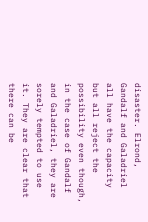disaster. Elrond, Gandalf and Galadriel all have the capacity but all reject the possibility even though, in the case of Gandalf and Galadriel, they are sorely tempted to use it. They are clear that there can be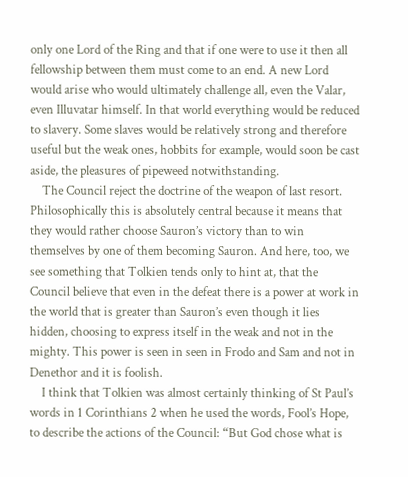only one Lord of the Ring and that if one were to use it then all fellowship between them must come to an end. A new Lord would arise who would ultimately challenge all, even the Valar, even Illuvatar himself. In that world everything would be reduced to slavery. Some slaves would be relatively strong and therefore useful but the weak ones, hobbits for example, would soon be cast aside, the pleasures of pipeweed notwithstanding.
    The Council reject the doctrine of the weapon of last resort. Philosophically this is absolutely central because it means that they would rather choose Sauron’s victory than to win themselves by one of them becoming Sauron. And here, too, we see something that Tolkien tends only to hint at, that the Council believe that even in the defeat there is a power at work in the world that is greater than Sauron’s even though it lies hidden, choosing to express itself in the weak and not in the mighty. This power is seen in seen in Frodo and Sam and not in Denethor and it is foolish.
    I think that Tolkien was almost certainly thinking of St Paul’s words in 1 Corinthians 2 when he used the words, Fool’s Hope, to describe the actions of the Council: “But God chose what is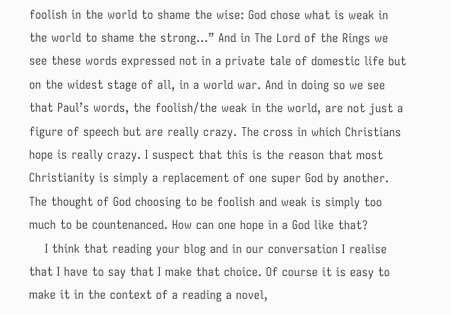foolish in the world to shame the wise: God chose what is weak in the world to shame the strong…” And in The Lord of the Rings we see these words expressed not in a private tale of domestic life but on the widest stage of all, in a world war. And in doing so we see that Paul’s words, the foolish/the weak in the world, are not just a figure of speech but are really crazy. The cross in which Christians hope is really crazy. I suspect that this is the reason that most Christianity is simply a replacement of one super God by another. The thought of God choosing to be foolish and weak is simply too much to be countenanced. How can one hope in a God like that?
    I think that reading your blog and in our conversation I realise that I have to say that I make that choice. Of course it is easy to make it in the context of a reading a novel,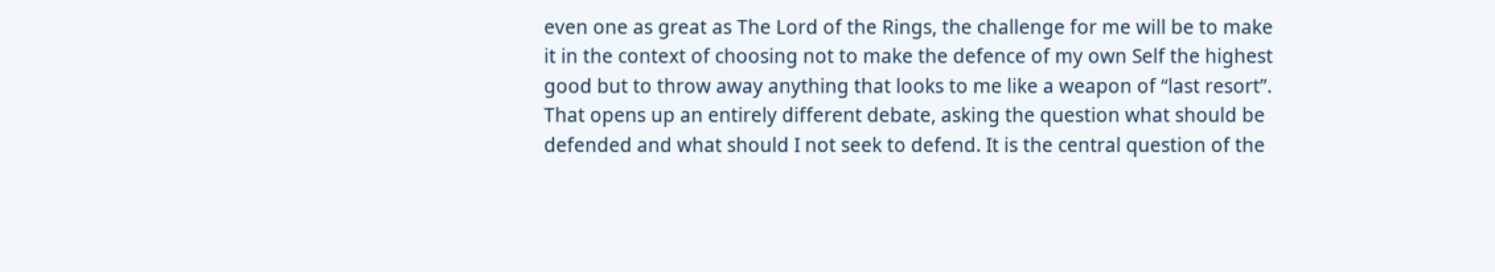even one as great as The Lord of the Rings, the challenge for me will be to make it in the context of choosing not to make the defence of my own Self the highest good but to throw away anything that looks to me like a weapon of “last resort”. That opens up an entirely different debate, asking the question what should be defended and what should I not seek to defend. It is the central question of the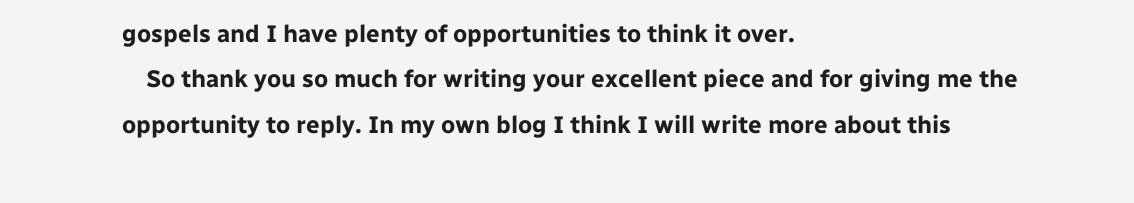gospels and I have plenty of opportunities to think it over.
    So thank you so much for writing your excellent piece and for giving me the opportunity to reply. In my own blog I think I will write more about this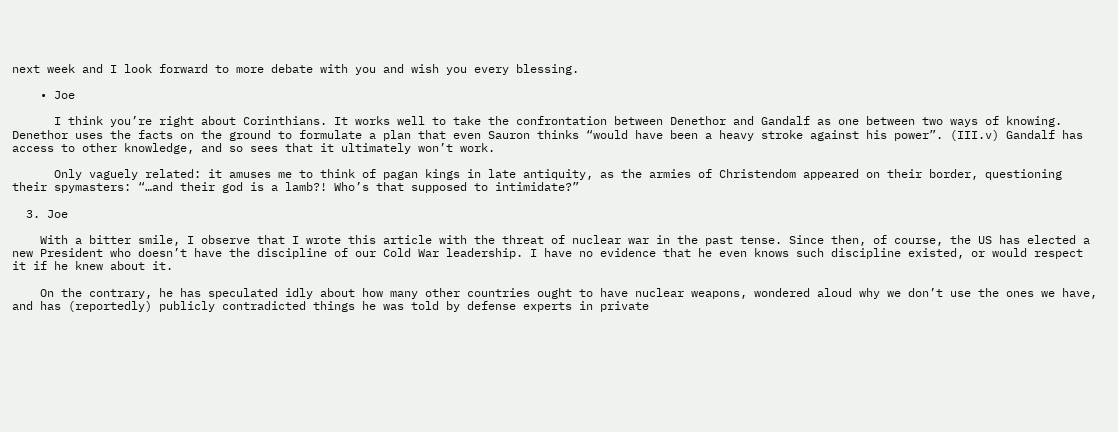next week and I look forward to more debate with you and wish you every blessing.

    • Joe

      I think you’re right about Corinthians. It works well to take the confrontation between Denethor and Gandalf as one between two ways of knowing. Denethor uses the facts on the ground to formulate a plan that even Sauron thinks “would have been a heavy stroke against his power”. (III.v) Gandalf has access to other knowledge, and so sees that it ultimately won’t work.

      Only vaguely related: it amuses me to think of pagan kings in late antiquity, as the armies of Christendom appeared on their border, questioning their spymasters: “…and their god is a lamb?! Who’s that supposed to intimidate?”

  3. Joe

    With a bitter smile, I observe that I wrote this article with the threat of nuclear war in the past tense. Since then, of course, the US has elected a new President who doesn’t have the discipline of our Cold War leadership. I have no evidence that he even knows such discipline existed, or would respect it if he knew about it.

    On the contrary, he has speculated idly about how many other countries ought to have nuclear weapons, wondered aloud why we don’t use the ones we have, and has (reportedly) publicly contradicted things he was told by defense experts in private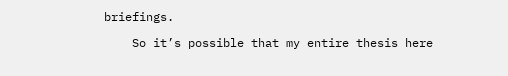briefings.

    So it’s possible that my entire thesis here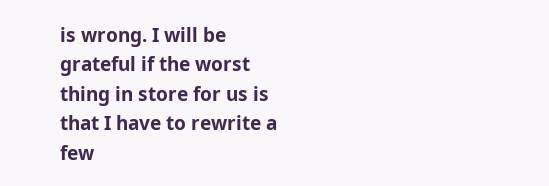is wrong. I will be grateful if the worst thing in store for us is that I have to rewrite a few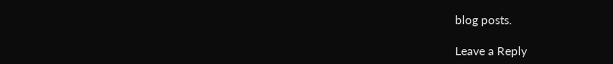blog posts.

Leave a Reply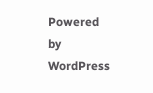Powered by WordPress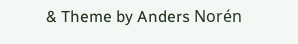& Theme by Anders Norén